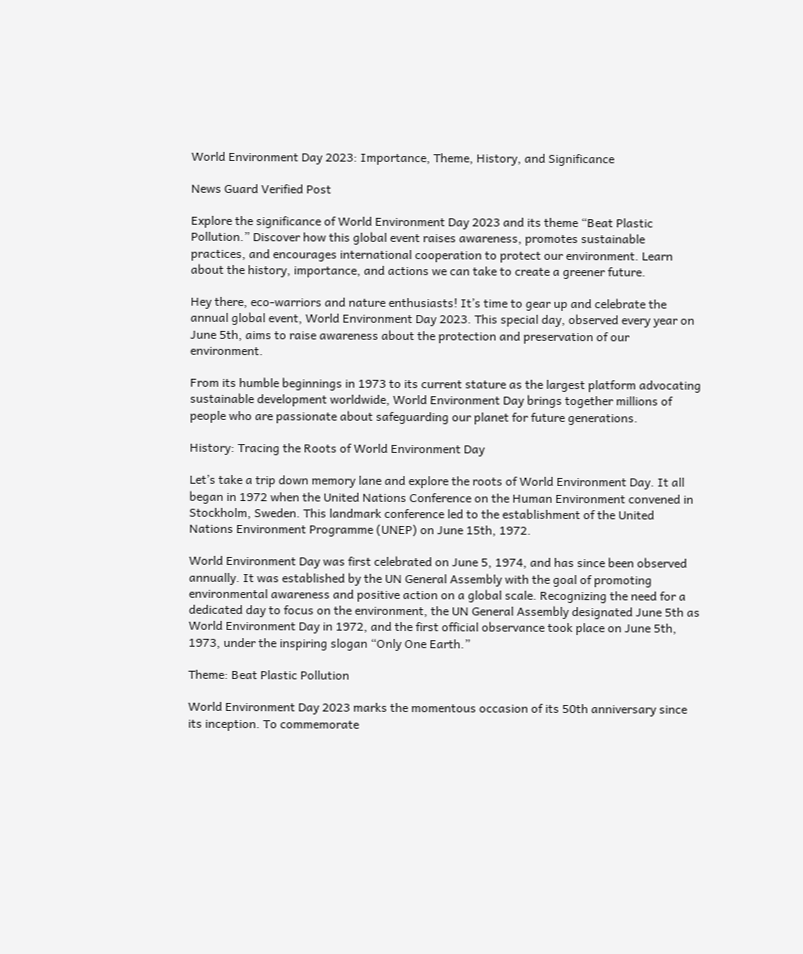World Environment Day 2023: Importance, Theme, History, and Significance

News Guard Verified Post

Explore the significance of World Environment Day 2023 and its theme “Beat Plastic Pollution.” Discover how this global event raises awareness, promotes sustainable practices, and encourages international cooperation to protect our environment. Learn about the history, importance, and actions we can take to create a greener future.

Hey there, eco-warriors and nature enthusiasts! It’s time to gear up and celebrate the annual global event, World Environment Day 2023. This special day, observed every year on June 5th, aims to raise awareness about the protection and preservation of our environment.

From its humble beginnings in 1973 to its current stature as the largest platform advocating sustainable development worldwide, World Environment Day brings together millions of people who are passionate about safeguarding our planet for future generations.

History: Tracing the Roots of World Environment Day

Let’s take a trip down memory lane and explore the roots of World Environment Day. It all began in 1972 when the United Nations Conference on the Human Environment convened in Stockholm, Sweden. This landmark conference led to the establishment of the United Nations Environment Programme (UNEP) on June 15th, 1972.

World Environment Day was first celebrated on June 5, 1974, and has since been observed annually. It was established by the UN General Assembly with the goal of promoting environmental awareness and positive action on a global scale. Recognizing the need for a dedicated day to focus on the environment, the UN General Assembly designated June 5th as World Environment Day in 1972, and the first official observance took place on June 5th, 1973, under the inspiring slogan “Only One Earth.”

Theme: Beat Plastic Pollution

World Environment Day 2023 marks the momentous occasion of its 50th anniversary since its inception. To commemorate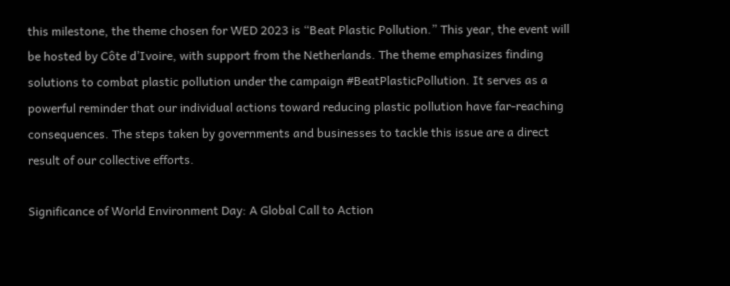this milestone, the theme chosen for WED 2023 is “Beat Plastic Pollution.” This year, the event will be hosted by Côte d’Ivoire, with support from the Netherlands. The theme emphasizes finding solutions to combat plastic pollution under the campaign #BeatPlasticPollution. It serves as a powerful reminder that our individual actions toward reducing plastic pollution have far-reaching consequences. The steps taken by governments and businesses to tackle this issue are a direct result of our collective efforts.

Significance of World Environment Day: A Global Call to Action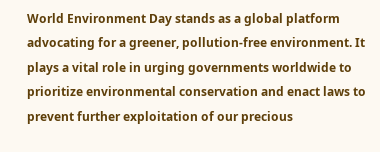World Environment Day stands as a global platform advocating for a greener, pollution-free environment. It plays a vital role in urging governments worldwide to prioritize environmental conservation and enact laws to prevent further exploitation of our precious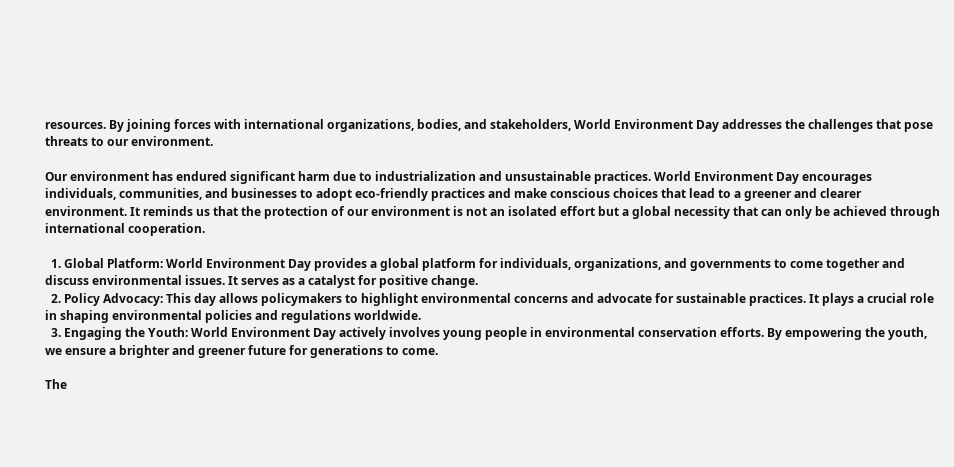resources. By joining forces with international organizations, bodies, and stakeholders, World Environment Day addresses the challenges that pose threats to our environment.

Our environment has endured significant harm due to industrialization and unsustainable practices. World Environment Day encourages individuals, communities, and businesses to adopt eco-friendly practices and make conscious choices that lead to a greener and clearer environment. It reminds us that the protection of our environment is not an isolated effort but a global necessity that can only be achieved through international cooperation.

  1. Global Platform: World Environment Day provides a global platform for individuals, organizations, and governments to come together and discuss environmental issues. It serves as a catalyst for positive change.
  2. Policy Advocacy: This day allows policymakers to highlight environmental concerns and advocate for sustainable practices. It plays a crucial role in shaping environmental policies and regulations worldwide.
  3. Engaging the Youth: World Environment Day actively involves young people in environmental conservation efforts. By empowering the youth, we ensure a brighter and greener future for generations to come.

The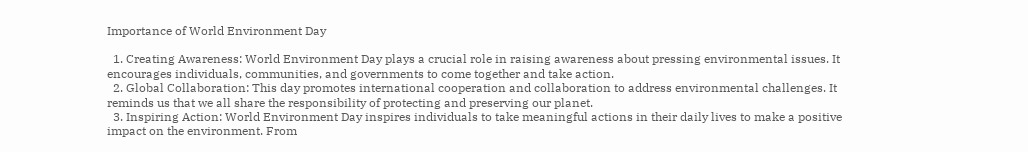Importance of World Environment Day

  1. Creating Awareness: World Environment Day plays a crucial role in raising awareness about pressing environmental issues. It encourages individuals, communities, and governments to come together and take action.
  2. Global Collaboration: This day promotes international cooperation and collaboration to address environmental challenges. It reminds us that we all share the responsibility of protecting and preserving our planet.
  3. Inspiring Action: World Environment Day inspires individuals to take meaningful actions in their daily lives to make a positive impact on the environment. From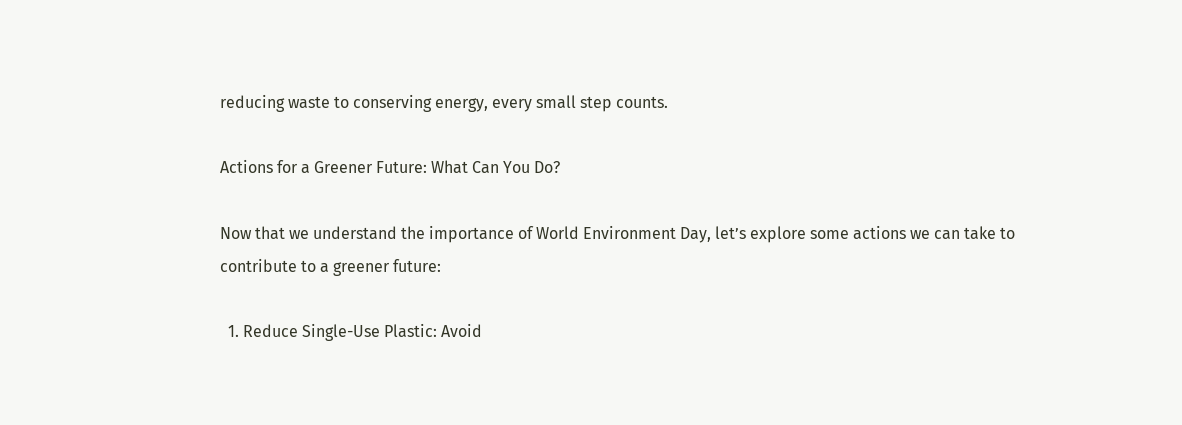reducing waste to conserving energy, every small step counts.

Actions for a Greener Future: What Can You Do?

Now that we understand the importance of World Environment Day, let’s explore some actions we can take to contribute to a greener future:

  1. Reduce Single-Use Plastic: Avoid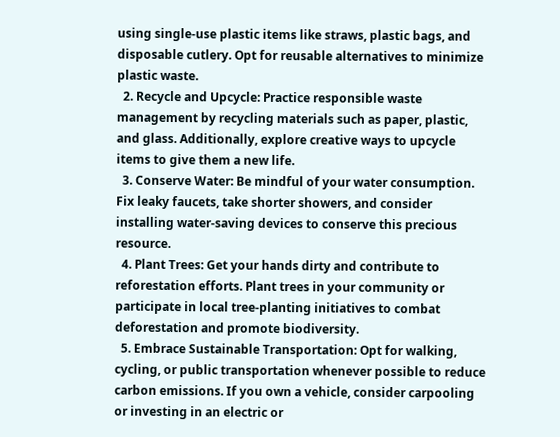using single-use plastic items like straws, plastic bags, and disposable cutlery. Opt for reusable alternatives to minimize plastic waste.
  2. Recycle and Upcycle: Practice responsible waste management by recycling materials such as paper, plastic, and glass. Additionally, explore creative ways to upcycle items to give them a new life.
  3. Conserve Water: Be mindful of your water consumption. Fix leaky faucets, take shorter showers, and consider installing water-saving devices to conserve this precious resource.
  4. Plant Trees: Get your hands dirty and contribute to reforestation efforts. Plant trees in your community or participate in local tree-planting initiatives to combat deforestation and promote biodiversity.
  5. Embrace Sustainable Transportation: Opt for walking, cycling, or public transportation whenever possible to reduce carbon emissions. If you own a vehicle, consider carpooling or investing in an electric or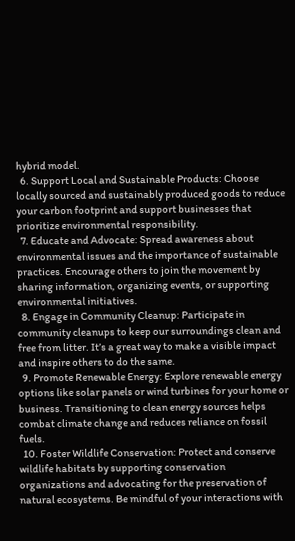hybrid model.
  6. Support Local and Sustainable Products: Choose locally sourced and sustainably produced goods to reduce your carbon footprint and support businesses that prioritize environmental responsibility.
  7. Educate and Advocate: Spread awareness about environmental issues and the importance of sustainable practices. Encourage others to join the movement by sharing information, organizing events, or supporting environmental initiatives.
  8. Engage in Community Cleanup: Participate in community cleanups to keep our surroundings clean and free from litter. It’s a great way to make a visible impact and inspire others to do the same.
  9. Promote Renewable Energy: Explore renewable energy options like solar panels or wind turbines for your home or business. Transitioning to clean energy sources helps combat climate change and reduces reliance on fossil fuels.
  10. Foster Wildlife Conservation: Protect and conserve wildlife habitats by supporting conservation organizations and advocating for the preservation of natural ecosystems. Be mindful of your interactions with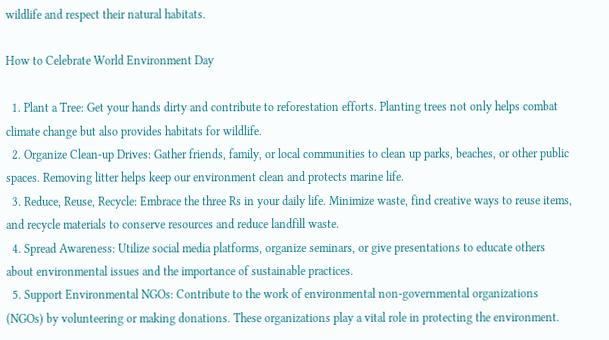wildlife and respect their natural habitats.

How to Celebrate World Environment Day

  1. Plant a Tree: Get your hands dirty and contribute to reforestation efforts. Planting trees not only helps combat climate change but also provides habitats for wildlife.
  2. Organize Clean-up Drives: Gather friends, family, or local communities to clean up parks, beaches, or other public spaces. Removing litter helps keep our environment clean and protects marine life.
  3. Reduce, Reuse, Recycle: Embrace the three Rs in your daily life. Minimize waste, find creative ways to reuse items, and recycle materials to conserve resources and reduce landfill waste.
  4. Spread Awareness: Utilize social media platforms, organize seminars, or give presentations to educate others about environmental issues and the importance of sustainable practices.
  5. Support Environmental NGOs: Contribute to the work of environmental non-governmental organizations (NGOs) by volunteering or making donations. These organizations play a vital role in protecting the environment.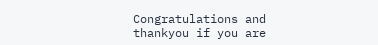Congratulations and thankyou if you are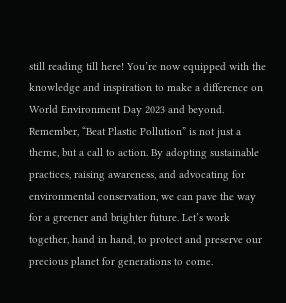still reading till here! You’re now equipped with the knowledge and inspiration to make a difference on World Environment Day 2023 and beyond. Remember, “Beat Plastic Pollution” is not just a theme, but a call to action. By adopting sustainable practices, raising awareness, and advocating for environmental conservation, we can pave the way for a greener and brighter future. Let’s work together, hand in hand, to protect and preserve our precious planet for generations to come.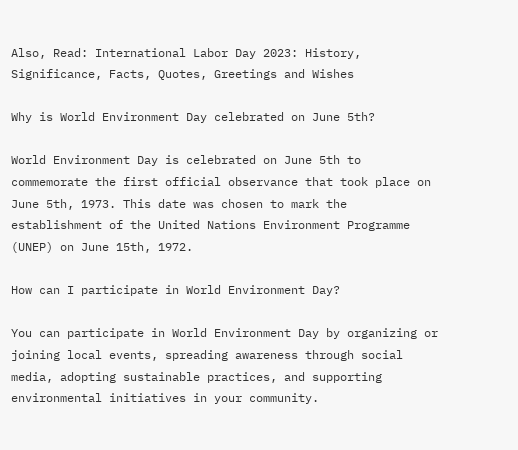Also, Read: International Labor Day 2023: History, Significance, Facts, Quotes, Greetings and Wishes

Why is World Environment Day celebrated on June 5th?

World Environment Day is celebrated on June 5th to commemorate the first official observance that took place on June 5th, 1973. This date was chosen to mark the establishment of the United Nations Environment Programme (UNEP) on June 15th, 1972.

How can I participate in World Environment Day?

You can participate in World Environment Day by organizing or joining local events, spreading awareness through social media, adopting sustainable practices, and supporting environmental initiatives in your community.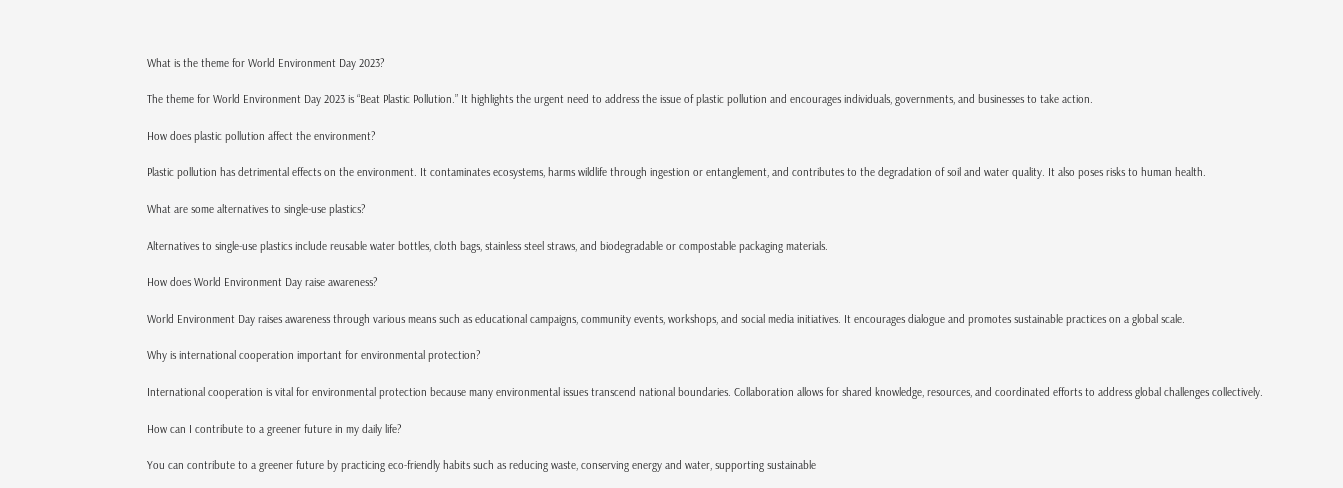What is the theme for World Environment Day 2023?

The theme for World Environment Day 2023 is “Beat Plastic Pollution.” It highlights the urgent need to address the issue of plastic pollution and encourages individuals, governments, and businesses to take action.

How does plastic pollution affect the environment?

Plastic pollution has detrimental effects on the environment. It contaminates ecosystems, harms wildlife through ingestion or entanglement, and contributes to the degradation of soil and water quality. It also poses risks to human health.

What are some alternatives to single-use plastics?

Alternatives to single-use plastics include reusable water bottles, cloth bags, stainless steel straws, and biodegradable or compostable packaging materials.

How does World Environment Day raise awareness?

World Environment Day raises awareness through various means such as educational campaigns, community events, workshops, and social media initiatives. It encourages dialogue and promotes sustainable practices on a global scale.

Why is international cooperation important for environmental protection?

International cooperation is vital for environmental protection because many environmental issues transcend national boundaries. Collaboration allows for shared knowledge, resources, and coordinated efforts to address global challenges collectively.

How can I contribute to a greener future in my daily life?

You can contribute to a greener future by practicing eco-friendly habits such as reducing waste, conserving energy and water, supporting sustainable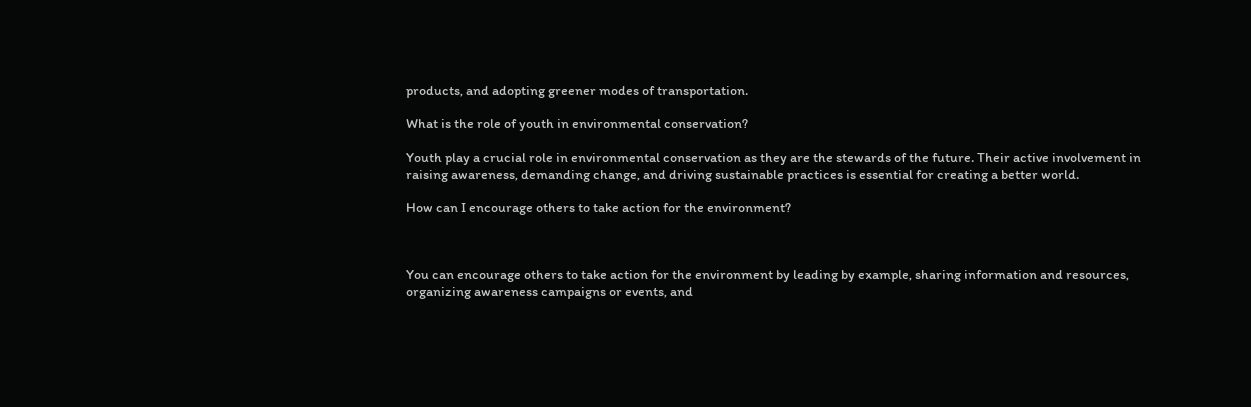products, and adopting greener modes of transportation.

What is the role of youth in environmental conservation?

Youth play a crucial role in environmental conservation as they are the stewards of the future. Their active involvement in raising awareness, demanding change, and driving sustainable practices is essential for creating a better world.

How can I encourage others to take action for the environment?



You can encourage others to take action for the environment by leading by example, sharing information and resources, organizing awareness campaigns or events, and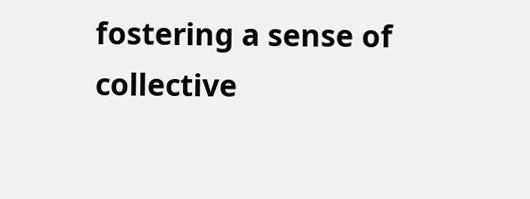fostering a sense of collective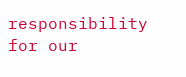responsibility for our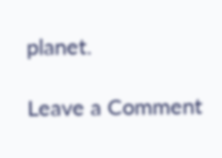planet.

Leave a Comment